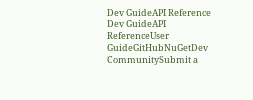Dev GuideAPI Reference
Dev GuideAPI ReferenceUser GuideGitHubNuGetDev CommunitySubmit a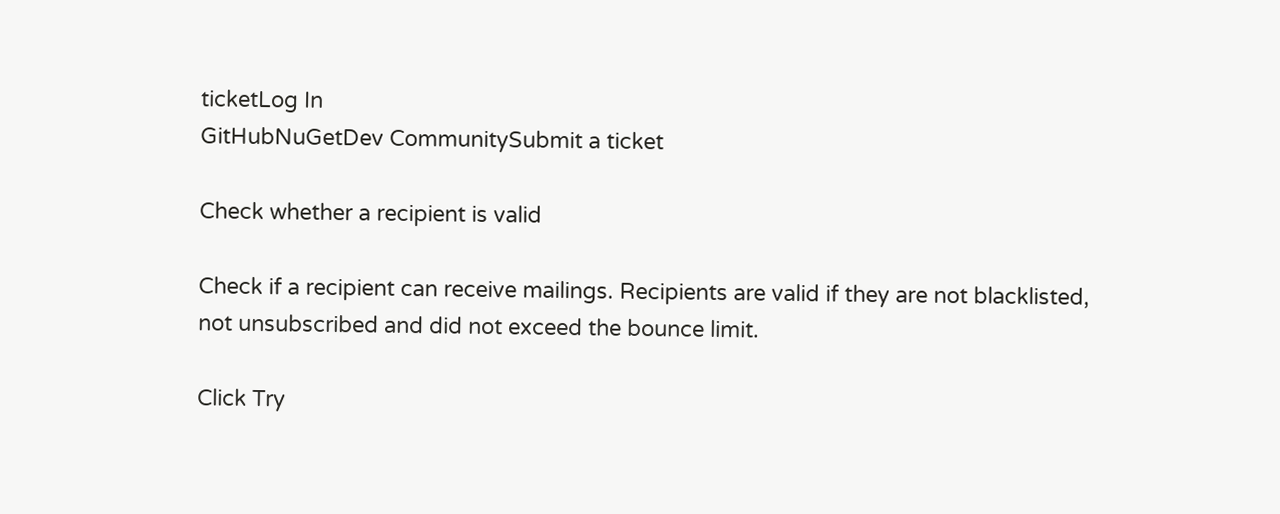ticketLog In
GitHubNuGetDev CommunitySubmit a ticket

Check whether a recipient is valid

Check if a recipient can receive mailings. Recipients are valid if they are not blacklisted, not unsubscribed and did not exceed the bounce limit.

Click Try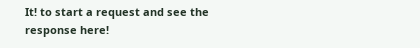It! to start a request and see the response here!